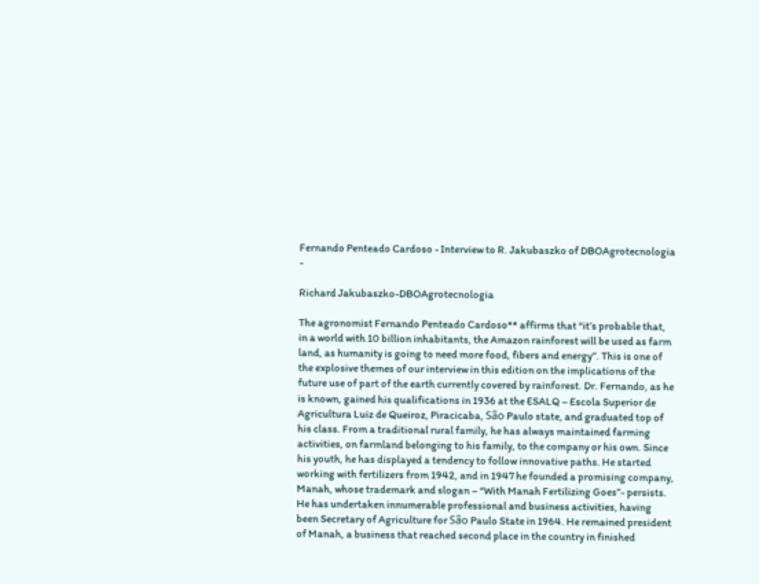Fernando Penteado Cardoso - Interview to R. Jakubaszko of DBOAgrotecnologia -

Richard Jakubaszko-DBOAgrotecnologia

The agronomist Fernando Penteado Cardoso** affirms that “it’s probable that, in a world with 10 billion inhabitants, the Amazon rainforest will be used as farm land, as humanity is going to need more food, fibers and energy”. This is one of the explosive themes of our interview in this edition on the implications of the future use of part of the earth currently covered by rainforest. Dr. Fernando, as he is known, gained his qualifications in 1936 at the ESALQ – Escola Superior de Agricultura Luiz de Queiroz, Piracicaba, São Paulo state, and graduated top of his class. From a traditional rural family, he has always maintained farming activities, on farmland belonging to his family, to the company or his own. Since his youth, he has displayed a tendency to follow innovative paths. He started working with fertilizers from 1942, and in 1947 he founded a promising company, Manah, whose trademark and slogan – “With Manah Fertilizing Goes”- persists. He has undertaken innumerable professional and business activities, having been Secretary of Agriculture for São Paulo State in 1964. He remained president of Manah, a business that reached second place in the country in finished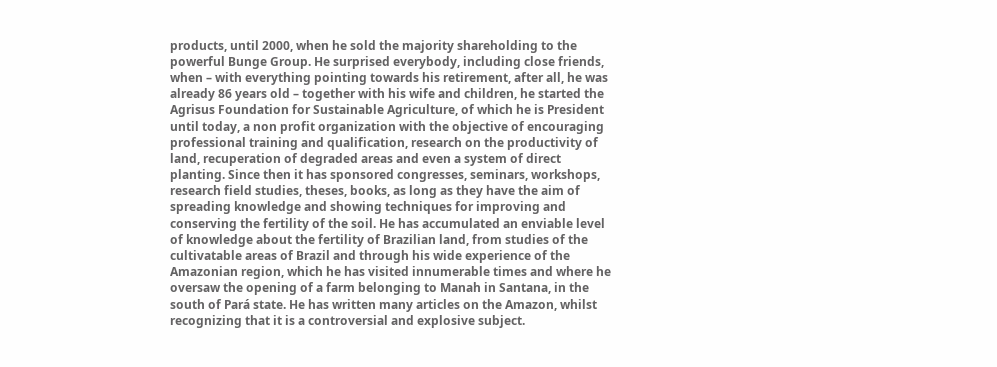products, until 2000, when he sold the majority shareholding to the powerful Bunge Group. He surprised everybody, including close friends, when – with everything pointing towards his retirement, after all, he was already 86 years old – together with his wife and children, he started the Agrisus Foundation for Sustainable Agriculture, of which he is President until today, a non profit organization with the objective of encouraging professional training and qualification, research on the productivity of land, recuperation of degraded areas and even a system of direct planting. Since then it has sponsored congresses, seminars, workshops, research field studies, theses, books, as long as they have the aim of spreading knowledge and showing techniques for improving and conserving the fertility of the soil. He has accumulated an enviable level of knowledge about the fertility of Brazilian land, from studies of the cultivatable areas of Brazil and through his wide experience of the Amazonian region, which he has visited innumerable times and where he oversaw the opening of a farm belonging to Manah in Santana, in the south of Pará state. He has written many articles on the Amazon, whilst recognizing that it is a controversial and explosive subject.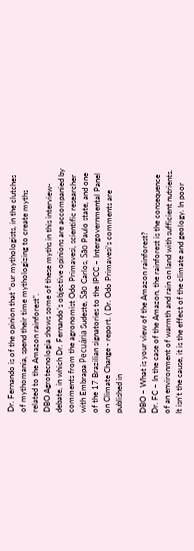Dr. Fernando is of the opinion that “our mythologists, in the clutches of mythomania, spend their time mythologizing to create myths related to the Amazon rainforest”.
DBO Agrotecnologia shows some of these myths in this interview-debate, in which Dr. Fernando’s objective opinions are accompanied by comments from the agronomist Odo Primavesi, scientific researcher with Embrapa Pecuária Sudeste, São Carlos, São Paulo state, and one of the 17 Brazilian signatories to the IPCC – Intergovernmental Panel on Climate Change - report. ( Dr. Odo Primavesi’s comments are published in

DBO – What is your view of the Amazon rainforest?
Dr. FC – In the case of the Amazon, the rainforest is the consequence of an environment of warmth and rain on land with sufficient nutrients. It isn’t the cause, it is the effect of the climate and geology. In poor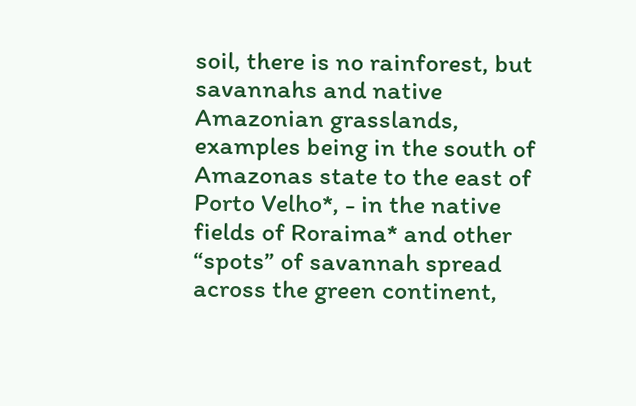soil, there is no rainforest, but savannahs and native Amazonian grasslands, examples being in the south of Amazonas state to the east of Porto Velho*, - in the native fields of Roraima* and other “spots” of savannah spread across the green continent,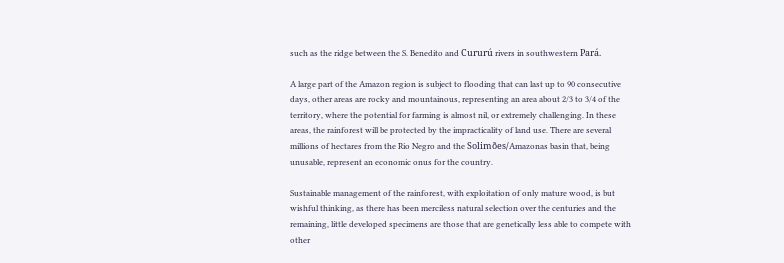such as the ridge between the S. Benedito and Cururú rivers in southwestern Pará.

A large part of the Amazon region is subject to flooding that can last up to 90 consecutive days, other areas are rocky and mountainous, representing an area about 2/3 to 3/4 of the territory, where the potential for farming is almost nil, or extremely challenging. In these areas, the rainforest will be protected by the impracticality of land use. There are several millions of hectares from the Rio Negro and the Solimões/Amazonas basin that, being unusable, represent an economic onus for the country.

Sustainable management of the rainforest, with exploitation of only mature wood, is but wishful thinking, as there has been merciless natural selection over the centuries and the remaining, little developed specimens are those that are genetically less able to compete with other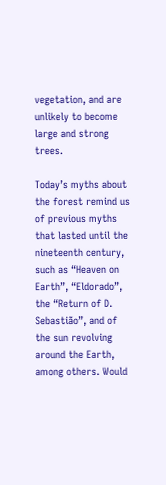vegetation, and are unlikely to become large and strong trees.

Today’s myths about the forest remind us of previous myths that lasted until the nineteenth century, such as “Heaven on Earth”, “Eldorado”, the “Return of D. Sebastião”, and of the sun revolving around the Earth, among others. Would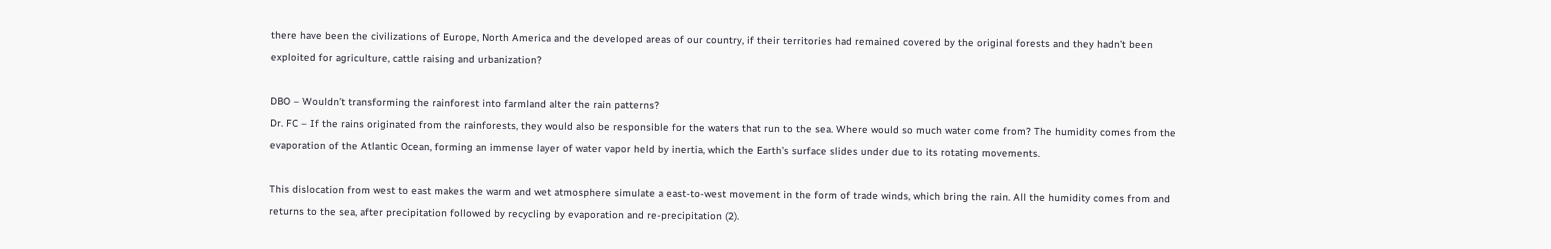there have been the civilizations of Europe, North America and the developed areas of our country, if their territories had remained covered by the original forests and they hadn’t been exploited for agriculture, cattle raising and urbanization?

DBO – Wouldn’t transforming the rainforest into farmland alter the rain patterns?
Dr. FC – If the rains originated from the rainforests, they would also be responsible for the waters that run to the sea. Where would so much water come from? The humidity comes from the evaporation of the Atlantic Ocean, forming an immense layer of water vapor held by inertia, which the Earth’s surface slides under due to its rotating movements.

This dislocation from west to east makes the warm and wet atmosphere simulate a east-to-west movement in the form of trade winds, which bring the rain. All the humidity comes from and returns to the sea, after precipitation followed by recycling by evaporation and re-precipitation (2).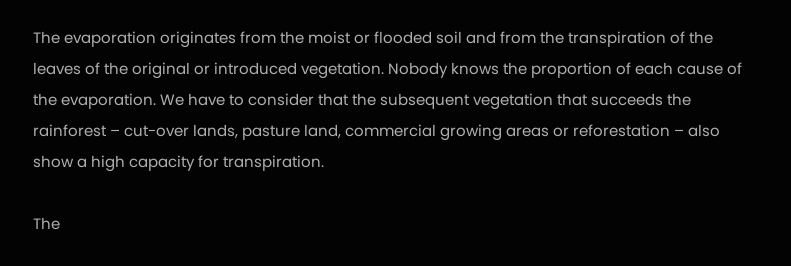The evaporation originates from the moist or flooded soil and from the transpiration of the leaves of the original or introduced vegetation. Nobody knows the proportion of each cause of the evaporation. We have to consider that the subsequent vegetation that succeeds the rainforest – cut-over lands, pasture land, commercial growing areas or reforestation – also show a high capacity for transpiration.

The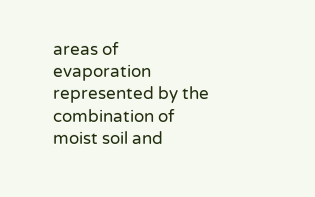areas of evaporation represented by the combination of moist soil and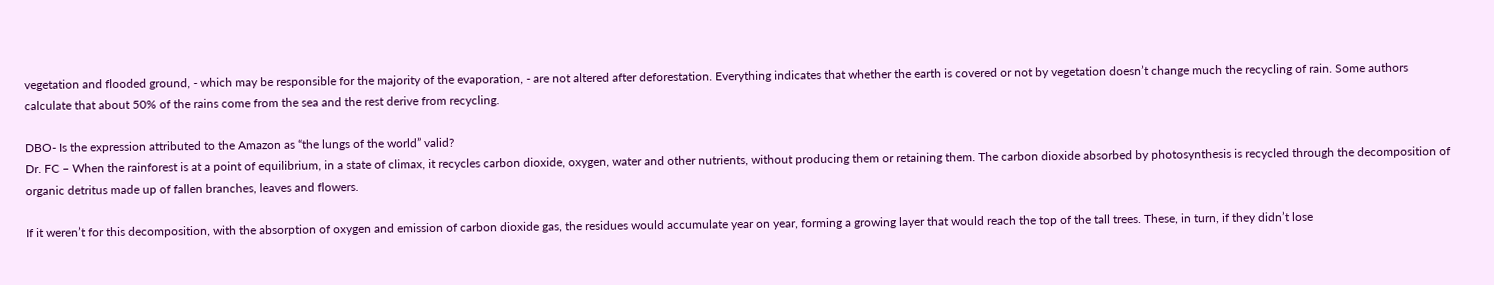vegetation and flooded ground, - which may be responsible for the majority of the evaporation, - are not altered after deforestation. Everything indicates that whether the earth is covered or not by vegetation doesn’t change much the recycling of rain. Some authors calculate that about 50% of the rains come from the sea and the rest derive from recycling.

DBO- Is the expression attributed to the Amazon as “the lungs of the world” valid?
Dr. FC – When the rainforest is at a point of equilibrium, in a state of climax, it recycles carbon dioxide, oxygen, water and other nutrients, without producing them or retaining them. The carbon dioxide absorbed by photosynthesis is recycled through the decomposition of organic detritus made up of fallen branches, leaves and flowers.

If it weren’t for this decomposition, with the absorption of oxygen and emission of carbon dioxide gas, the residues would accumulate year on year, forming a growing layer that would reach the top of the tall trees. These, in turn, if they didn’t lose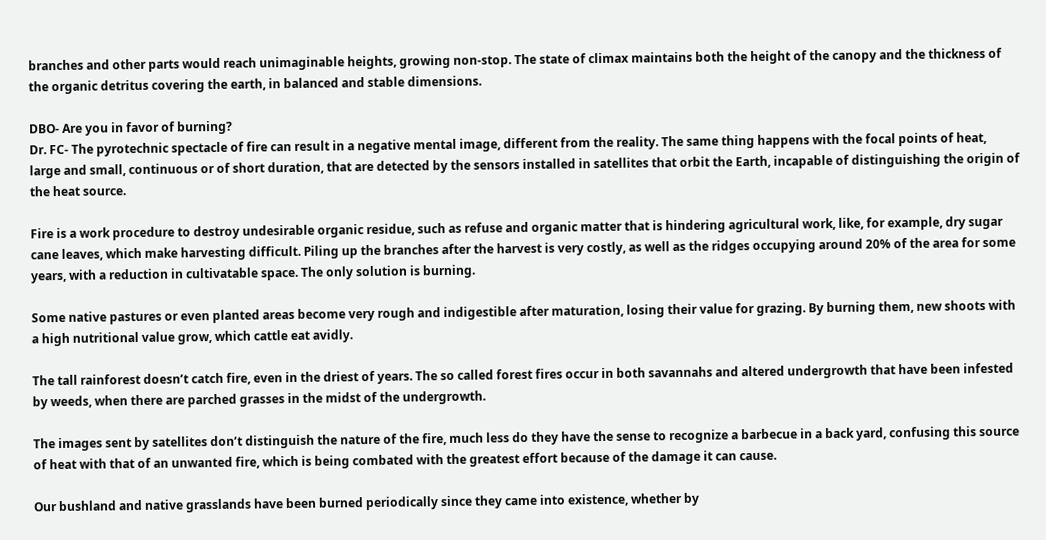branches and other parts would reach unimaginable heights, growing non-stop. The state of climax maintains both the height of the canopy and the thickness of the organic detritus covering the earth, in balanced and stable dimensions.

DBO- Are you in favor of burning?
Dr. FC- The pyrotechnic spectacle of fire can result in a negative mental image, different from the reality. The same thing happens with the focal points of heat, large and small, continuous or of short duration, that are detected by the sensors installed in satellites that orbit the Earth, incapable of distinguishing the origin of the heat source.

Fire is a work procedure to destroy undesirable organic residue, such as refuse and organic matter that is hindering agricultural work, like, for example, dry sugar cane leaves, which make harvesting difficult. Piling up the branches after the harvest is very costly, as well as the ridges occupying around 20% of the area for some years, with a reduction in cultivatable space. The only solution is burning.

Some native pastures or even planted areas become very rough and indigestible after maturation, losing their value for grazing. By burning them, new shoots with a high nutritional value grow, which cattle eat avidly.

The tall rainforest doesn’t catch fire, even in the driest of years. The so called forest fires occur in both savannahs and altered undergrowth that have been infested by weeds, when there are parched grasses in the midst of the undergrowth.

The images sent by satellites don’t distinguish the nature of the fire, much less do they have the sense to recognize a barbecue in a back yard, confusing this source of heat with that of an unwanted fire, which is being combated with the greatest effort because of the damage it can cause.

Our bushland and native grasslands have been burned periodically since they came into existence, whether by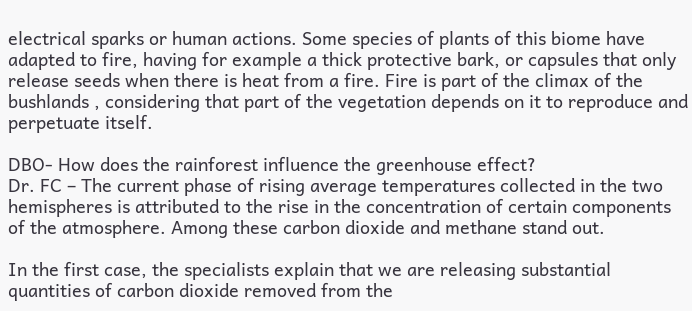electrical sparks or human actions. Some species of plants of this biome have adapted to fire, having for example a thick protective bark, or capsules that only release seeds when there is heat from a fire. Fire is part of the climax of the bushlands , considering that part of the vegetation depends on it to reproduce and perpetuate itself.

DBO- How does the rainforest influence the greenhouse effect?
Dr. FC – The current phase of rising average temperatures collected in the two hemispheres is attributed to the rise in the concentration of certain components of the atmosphere. Among these carbon dioxide and methane stand out.

In the first case, the specialists explain that we are releasing substantial quantities of carbon dioxide removed from the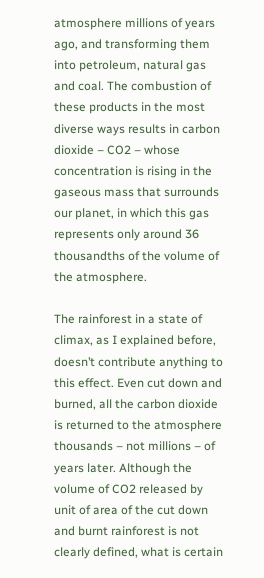atmosphere millions of years ago, and transforming them into petroleum, natural gas and coal. The combustion of these products in the most diverse ways results in carbon dioxide – CO2 – whose concentration is rising in the gaseous mass that surrounds our planet, in which this gas represents only around 36 thousandths of the volume of the atmosphere.

The rainforest in a state of climax, as I explained before, doesn’t contribute anything to this effect. Even cut down and burned, all the carbon dioxide is returned to the atmosphere thousands – not millions – of years later. Although the volume of CO2 released by unit of area of the cut down and burnt rainforest is not clearly defined, what is certain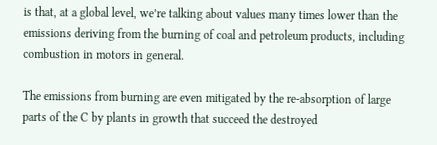is that, at a global level, we’re talking about values many times lower than the emissions deriving from the burning of coal and petroleum products, including combustion in motors in general.

The emissions from burning are even mitigated by the re-absorption of large parts of the C by plants in growth that succeed the destroyed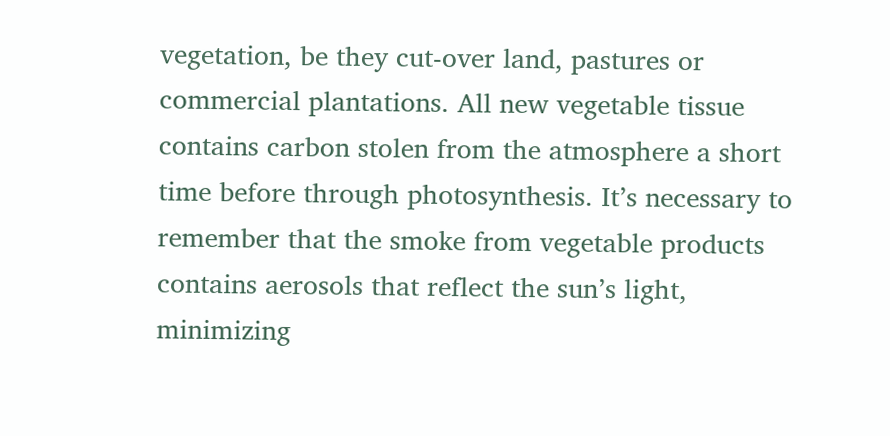vegetation, be they cut-over land, pastures or commercial plantations. All new vegetable tissue contains carbon stolen from the atmosphere a short time before through photosynthesis. It’s necessary to remember that the smoke from vegetable products contains aerosols that reflect the sun’s light, minimizing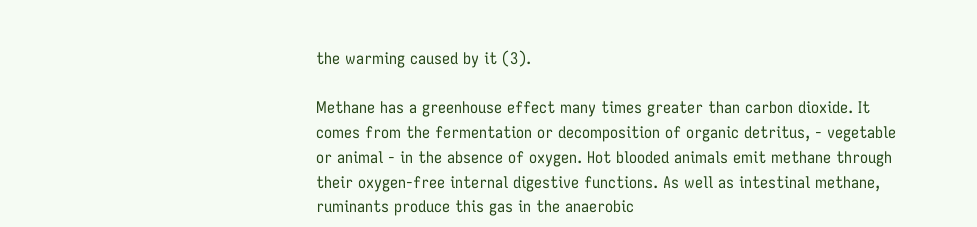the warming caused by it (3).

Methane has a greenhouse effect many times greater than carbon dioxide. It comes from the fermentation or decomposition of organic detritus, - vegetable or animal - in the absence of oxygen. Hot blooded animals emit methane through their oxygen-free internal digestive functions. As well as intestinal methane, ruminants produce this gas in the anaerobic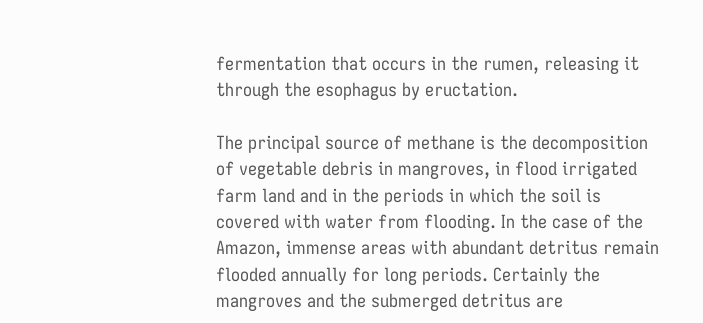fermentation that occurs in the rumen, releasing it through the esophagus by eructation.

The principal source of methane is the decomposition of vegetable debris in mangroves, in flood irrigated farm land and in the periods in which the soil is covered with water from flooding. In the case of the Amazon, immense areas with abundant detritus remain flooded annually for long periods. Certainly the mangroves and the submerged detritus are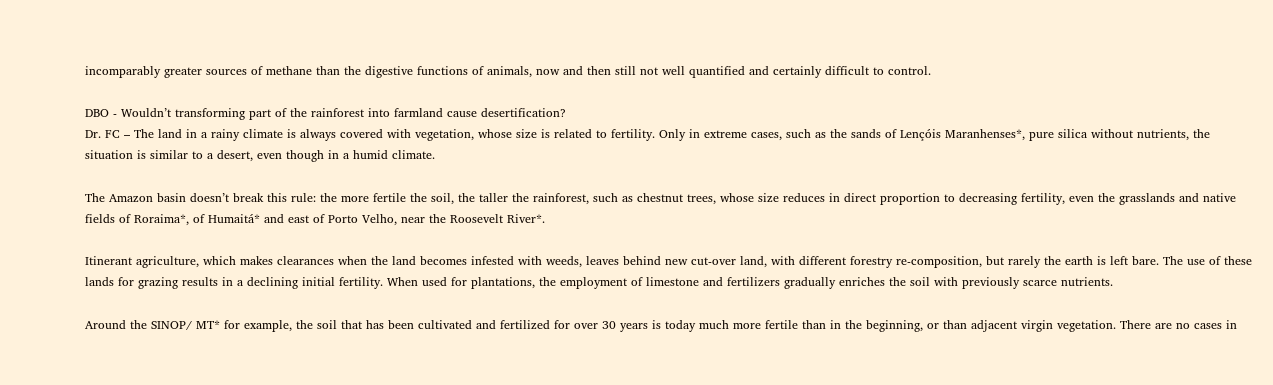incomparably greater sources of methane than the digestive functions of animals, now and then still not well quantified and certainly difficult to control.

DBO - Wouldn’t transforming part of the rainforest into farmland cause desertification?
Dr. FC – The land in a rainy climate is always covered with vegetation, whose size is related to fertility. Only in extreme cases, such as the sands of Lençóis Maranhenses*, pure silica without nutrients, the situation is similar to a desert, even though in a humid climate.

The Amazon basin doesn’t break this rule: the more fertile the soil, the taller the rainforest, such as chestnut trees, whose size reduces in direct proportion to decreasing fertility, even the grasslands and native fields of Roraima*, of Humaitá* and east of Porto Velho, near the Roosevelt River*.

Itinerant agriculture, which makes clearances when the land becomes infested with weeds, leaves behind new cut-over land, with different forestry re-composition, but rarely the earth is left bare. The use of these lands for grazing results in a declining initial fertility. When used for plantations, the employment of limestone and fertilizers gradually enriches the soil with previously scarce nutrients.

Around the SINOP/ MT* for example, the soil that has been cultivated and fertilized for over 30 years is today much more fertile than in the beginning, or than adjacent virgin vegetation. There are no cases in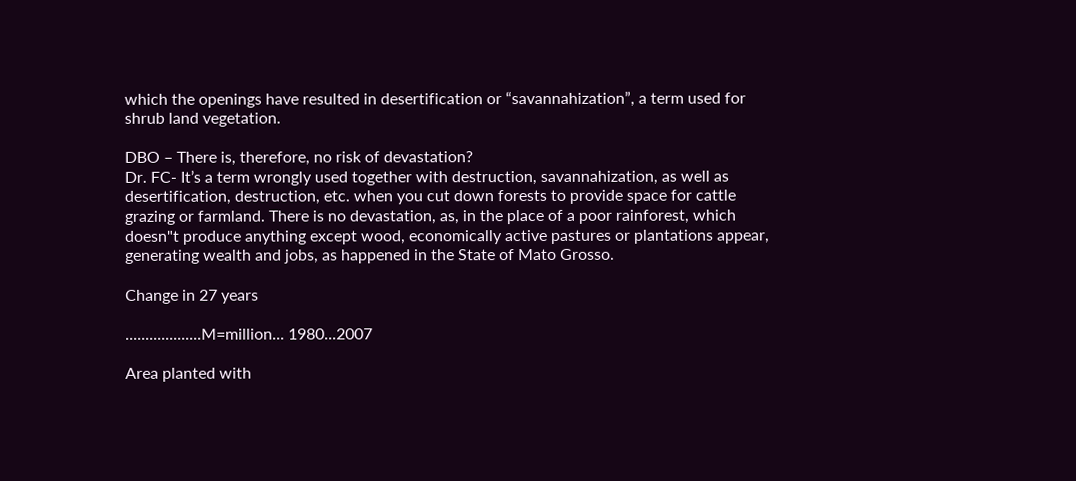which the openings have resulted in desertification or “savannahization”, a term used for shrub land vegetation.

DBO – There is, therefore, no risk of devastation?
Dr. FC- It’s a term wrongly used together with destruction, savannahization, as well as desertification, destruction, etc. when you cut down forests to provide space for cattle grazing or farmland. There is no devastation, as, in the place of a poor rainforest, which doesn"t produce anything except wood, economically active pastures or plantations appear, generating wealth and jobs, as happened in the State of Mato Grosso.

Change in 27 years

...................M=million... 1980...2007

Area planted with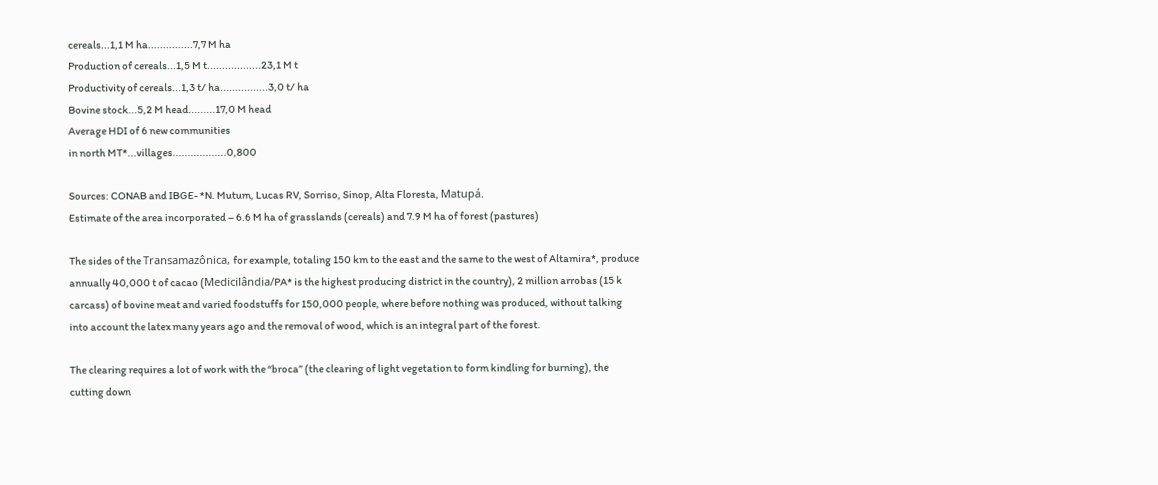cereals...1,1 M ha...............7,7 M ha
Production of cereals...1,5 M t..................23,1 M t
Productivity of cereals...1,3 t/ ha................3,0 t/ ha
Bovine stock...5,2 M head.........17,0 M head
Average HDI of 6 new communities
in north MT*...villages..................0,800

Sources: CONAB and IBGE- *N. Mutum, Lucas RV, Sorriso, Sinop, Alta Floresta, Matupá.
Estimate of the area incorporated – 6.6 M ha of grasslands (cereals) and 7.9 M ha of forest (pastures)

The sides of the Transamazônica, for example, totaling 150 km to the east and the same to the west of Altamira*, produce annually 40,000 t of cacao (Medicilândia/PA* is the highest producing district in the country), 2 million arrobas (15 k carcass) of bovine meat and varied foodstuffs for 150,000 people, where before nothing was produced, without talking into account the latex many years ago and the removal of wood, which is an integral part of the forest.

The clearing requires a lot of work with the “broca” (the clearing of light vegetation to form kindling for burning), the cutting down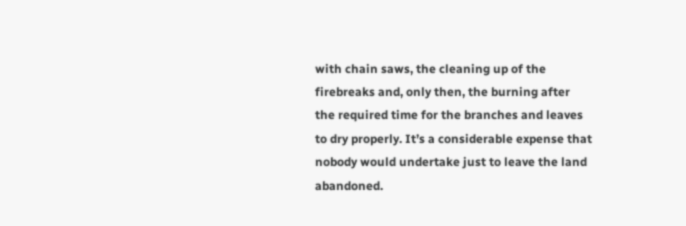with chain saws, the cleaning up of the firebreaks and, only then, the burning after the required time for the branches and leaves to dry properly. It’s a considerable expense that nobody would undertake just to leave the land abandoned.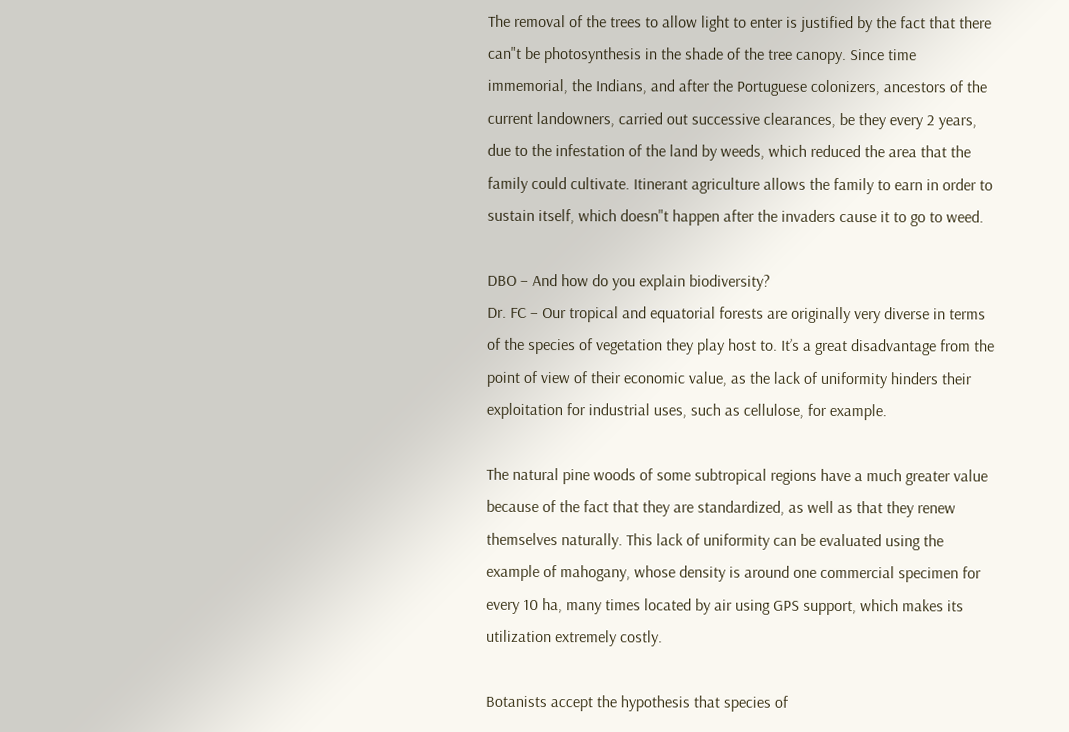The removal of the trees to allow light to enter is justified by the fact that there can"t be photosynthesis in the shade of the tree canopy. Since time immemorial, the Indians, and after the Portuguese colonizers, ancestors of the current landowners, carried out successive clearances, be they every 2 years, due to the infestation of the land by weeds, which reduced the area that the family could cultivate. Itinerant agriculture allows the family to earn in order to sustain itself, which doesn"t happen after the invaders cause it to go to weed.

DBO – And how do you explain biodiversity?
Dr. FC – Our tropical and equatorial forests are originally very diverse in terms of the species of vegetation they play host to. It’s a great disadvantage from the point of view of their economic value, as the lack of uniformity hinders their exploitation for industrial uses, such as cellulose, for example.

The natural pine woods of some subtropical regions have a much greater value because of the fact that they are standardized, as well as that they renew themselves naturally. This lack of uniformity can be evaluated using the example of mahogany, whose density is around one commercial specimen for every 10 ha, many times located by air using GPS support, which makes its utilization extremely costly.

Botanists accept the hypothesis that species of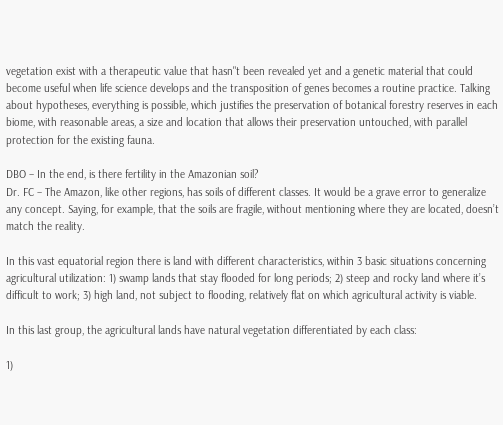vegetation exist with a therapeutic value that hasn"t been revealed yet and a genetic material that could become useful when life science develops and the transposition of genes becomes a routine practice. Talking about hypotheses, everything is possible, which justifies the preservation of botanical forestry reserves in each biome, with reasonable areas, a size and location that allows their preservation untouched, with parallel protection for the existing fauna.

DBO – In the end, is there fertility in the Amazonian soil?
Dr. FC – The Amazon, like other regions, has soils of different classes. It would be a grave error to generalize any concept. Saying, for example, that the soils are fragile, without mentioning where they are located, doesn’t match the reality.

In this vast equatorial region there is land with different characteristics, within 3 basic situations concerning agricultural utilization: 1) swamp lands that stay flooded for long periods; 2) steep and rocky land where it’s difficult to work; 3) high land, not subject to flooding, relatively flat on which agricultural activity is viable.

In this last group, the agricultural lands have natural vegetation differentiated by each class:

1)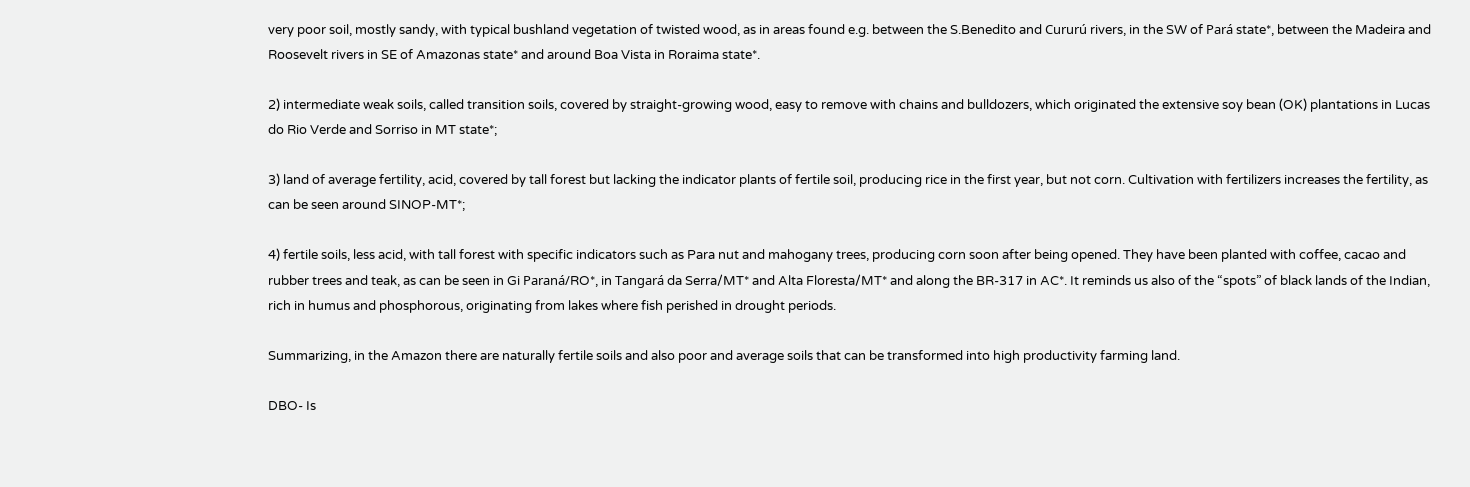very poor soil, mostly sandy, with typical bushland vegetation of twisted wood, as in areas found e.g. between the S.Benedito and Cururú rivers, in the SW of Pará state*, between the Madeira and Roosevelt rivers in SE of Amazonas state* and around Boa Vista in Roraima state*.

2) intermediate weak soils, called transition soils, covered by straight-growing wood, easy to remove with chains and bulldozers, which originated the extensive soy bean (OK) plantations in Lucas do Rio Verde and Sorriso in MT state*;

3) land of average fertility, acid, covered by tall forest but lacking the indicator plants of fertile soil, producing rice in the first year, but not corn. Cultivation with fertilizers increases the fertility, as can be seen around SINOP-MT*;

4) fertile soils, less acid, with tall forest with specific indicators such as Para nut and mahogany trees, producing corn soon after being opened. They have been planted with coffee, cacao and rubber trees and teak, as can be seen in Gi Paraná/RO*, in Tangará da Serra/MT* and Alta Floresta/MT* and along the BR-317 in AC*. It reminds us also of the “spots” of black lands of the Indian, rich in humus and phosphorous, originating from lakes where fish perished in drought periods.

Summarizing, in the Amazon there are naturally fertile soils and also poor and average soils that can be transformed into high productivity farming land.

DBO- Is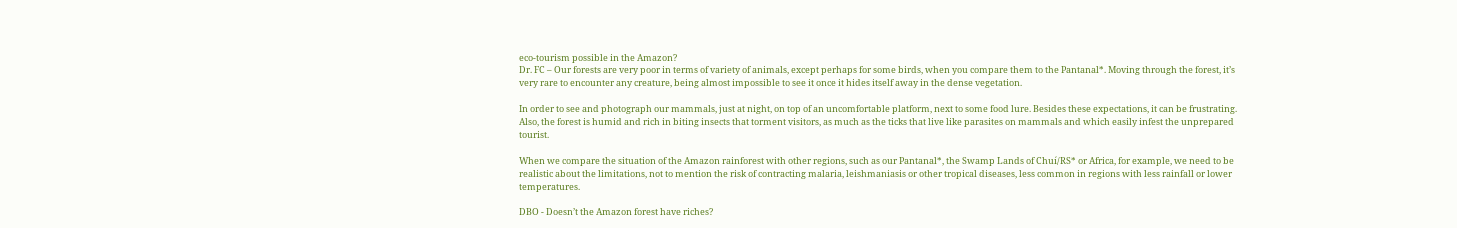eco-tourism possible in the Amazon?
Dr. FC – Our forests are very poor in terms of variety of animals, except perhaps for some birds, when you compare them to the Pantanal*. Moving through the forest, it’s very rare to encounter any creature, being almost impossible to see it once it hides itself away in the dense vegetation.

In order to see and photograph our mammals, just at night, on top of an uncomfortable platform, next to some food lure. Besides these expectations, it can be frustrating. Also, the forest is humid and rich in biting insects that torment visitors, as much as the ticks that live like parasites on mammals and which easily infest the unprepared tourist.

When we compare the situation of the Amazon rainforest with other regions, such as our Pantanal*, the Swamp Lands of Chuí/RS* or Africa, for example, we need to be realistic about the limitations, not to mention the risk of contracting malaria, leishmaniasis or other tropical diseases, less common in regions with less rainfall or lower temperatures.

DBO - Doesn’t the Amazon forest have riches?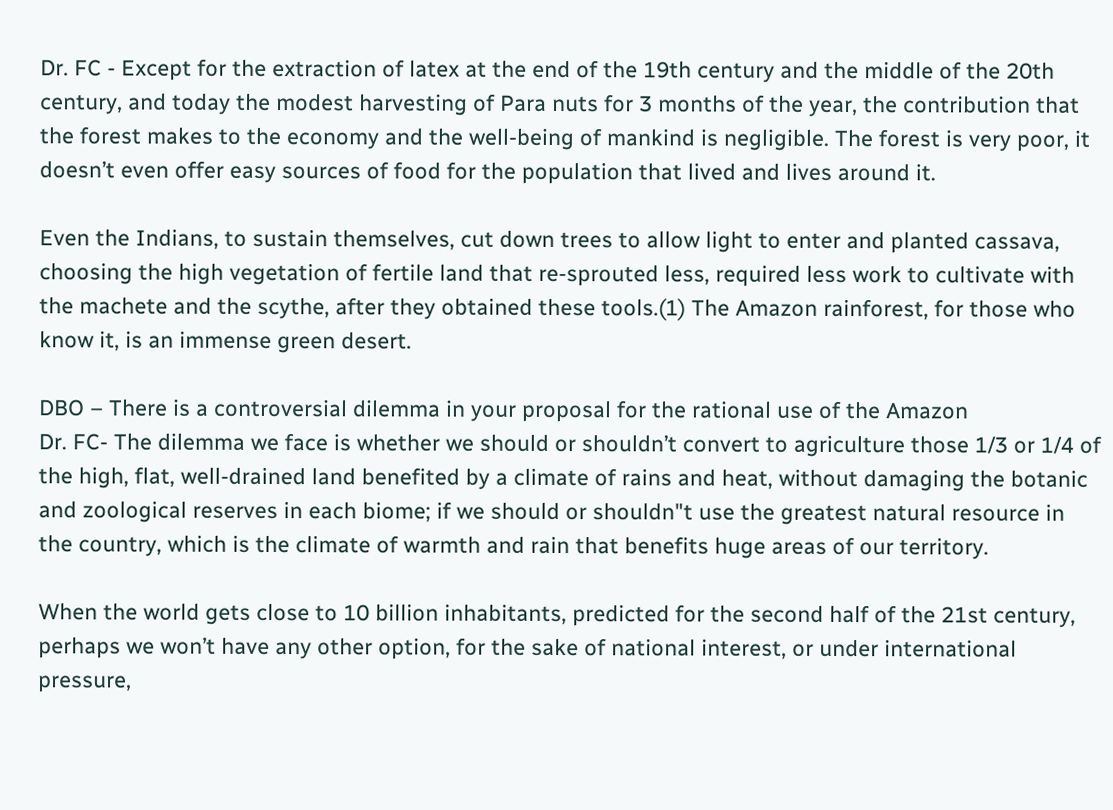Dr. FC - Except for the extraction of latex at the end of the 19th century and the middle of the 20th century, and today the modest harvesting of Para nuts for 3 months of the year, the contribution that the forest makes to the economy and the well-being of mankind is negligible. The forest is very poor, it doesn’t even offer easy sources of food for the population that lived and lives around it.

Even the Indians, to sustain themselves, cut down trees to allow light to enter and planted cassava, choosing the high vegetation of fertile land that re-sprouted less, required less work to cultivate with the machete and the scythe, after they obtained these tools.(1) The Amazon rainforest, for those who know it, is an immense green desert.

DBO – There is a controversial dilemma in your proposal for the rational use of the Amazon
Dr. FC- The dilemma we face is whether we should or shouldn’t convert to agriculture those 1/3 or 1/4 of the high, flat, well-drained land benefited by a climate of rains and heat, without damaging the botanic and zoological reserves in each biome; if we should or shouldn"t use the greatest natural resource in the country, which is the climate of warmth and rain that benefits huge areas of our territory.

When the world gets close to 10 billion inhabitants, predicted for the second half of the 21st century, perhaps we won’t have any other option, for the sake of national interest, or under international pressure,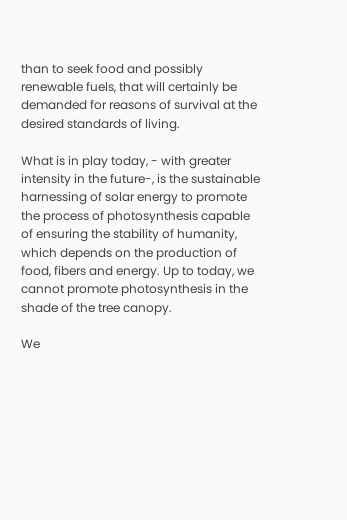than to seek food and possibly renewable fuels, that will certainly be demanded for reasons of survival at the desired standards of living.

What is in play today, - with greater intensity in the future-, is the sustainable harnessing of solar energy to promote the process of photosynthesis capable of ensuring the stability of humanity, which depends on the production of food, fibers and energy. Up to today, we cannot promote photosynthesis in the shade of the tree canopy.

We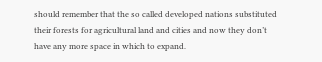should remember that the so called developed nations substituted their forests for agricultural land and cities and now they don’t have any more space in which to expand.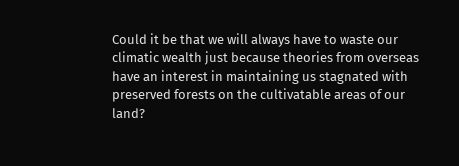Could it be that we will always have to waste our climatic wealth just because theories from overseas have an interest in maintaining us stagnated with preserved forests on the cultivatable areas of our land?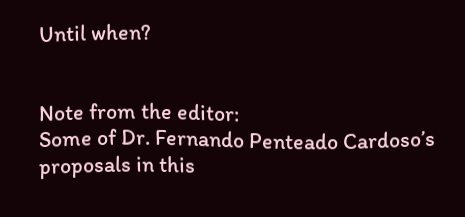Until when?


Note from the editor:
Some of Dr. Fernando Penteado Cardoso’s proposals in this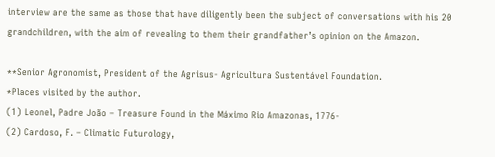interview are the same as those that have diligently been the subject of conversations with his 20 grandchildren, with the aim of revealing to them their grandfather’s opinion on the Amazon.

**Senior Agronomist, President of the Agrisus- Agricultura Sustentável Foundation.
*Places visited by the author.
(1) Leonel, Padre João – Treasure Found in the Máximo Rio Amazonas, 1776-
(2) Cardoso, F. – Climatic Futurology,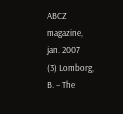ABCZ magazine, jan. 2007
(3) Lomborg, B. – The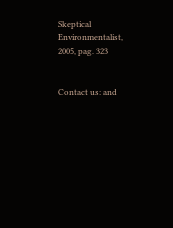Skeptical Environmentalist, 2005, pag. 323


Contact us: and